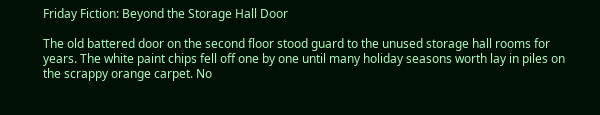Friday Fiction: Beyond the Storage Hall Door

The old battered door on the second floor stood guard to the unused storage hall rooms for years. The white paint chips fell off one by one until many holiday seasons worth lay in piles on the scrappy orange carpet. No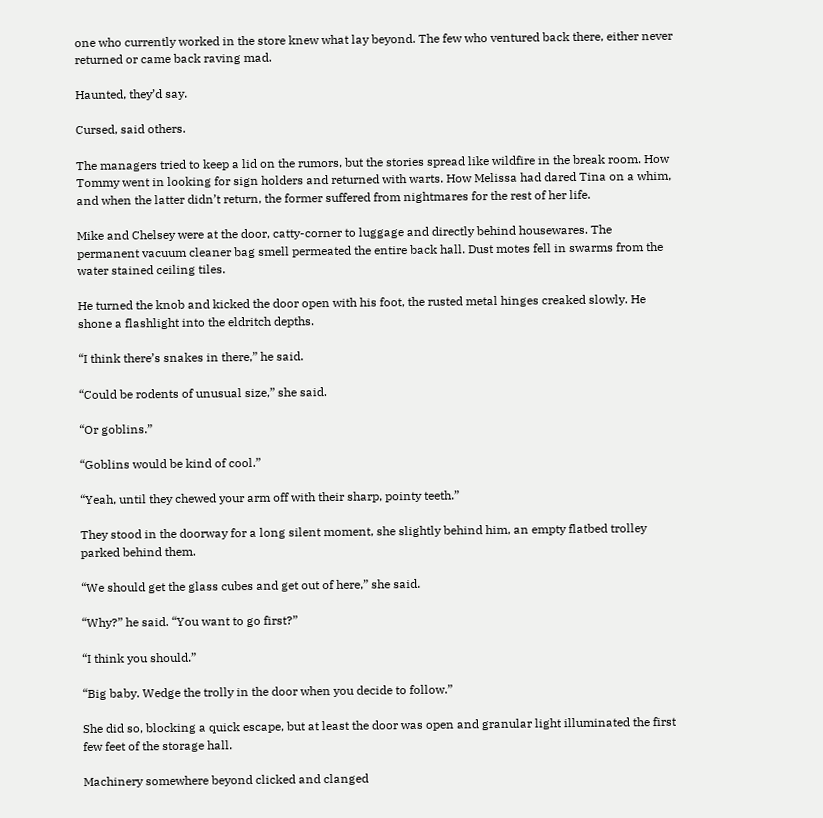one who currently worked in the store knew what lay beyond. The few who ventured back there, either never returned or came back raving mad.

Haunted, they’d say.

Cursed, said others.

The managers tried to keep a lid on the rumors, but the stories spread like wildfire in the break room. How Tommy went in looking for sign holders and returned with warts. How Melissa had dared Tina on a whim, and when the latter didn’t return, the former suffered from nightmares for the rest of her life.

Mike and Chelsey were at the door, catty-corner to luggage and directly behind housewares. The permanent vacuum cleaner bag smell permeated the entire back hall. Dust motes fell in swarms from the water stained ceiling tiles.

He turned the knob and kicked the door open with his foot, the rusted metal hinges creaked slowly. He shone a flashlight into the eldritch depths.

“I think there’s snakes in there,” he said.

“Could be rodents of unusual size,” she said.

“Or goblins.”

“Goblins would be kind of cool.”

“Yeah, until they chewed your arm off with their sharp, pointy teeth.”

They stood in the doorway for a long silent moment, she slightly behind him, an empty flatbed trolley parked behind them.

“We should get the glass cubes and get out of here,” she said.

“Why?” he said. “You want to go first?”

“I think you should.”

“Big baby. Wedge the trolly in the door when you decide to follow.”

She did so, blocking a quick escape, but at least the door was open and granular light illuminated the first few feet of the storage hall.

Machinery somewhere beyond clicked and clanged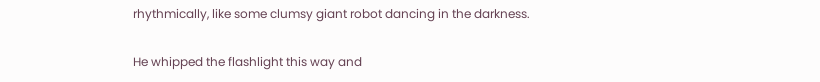rhythmically, like some clumsy giant robot dancing in the darkness.

He whipped the flashlight this way and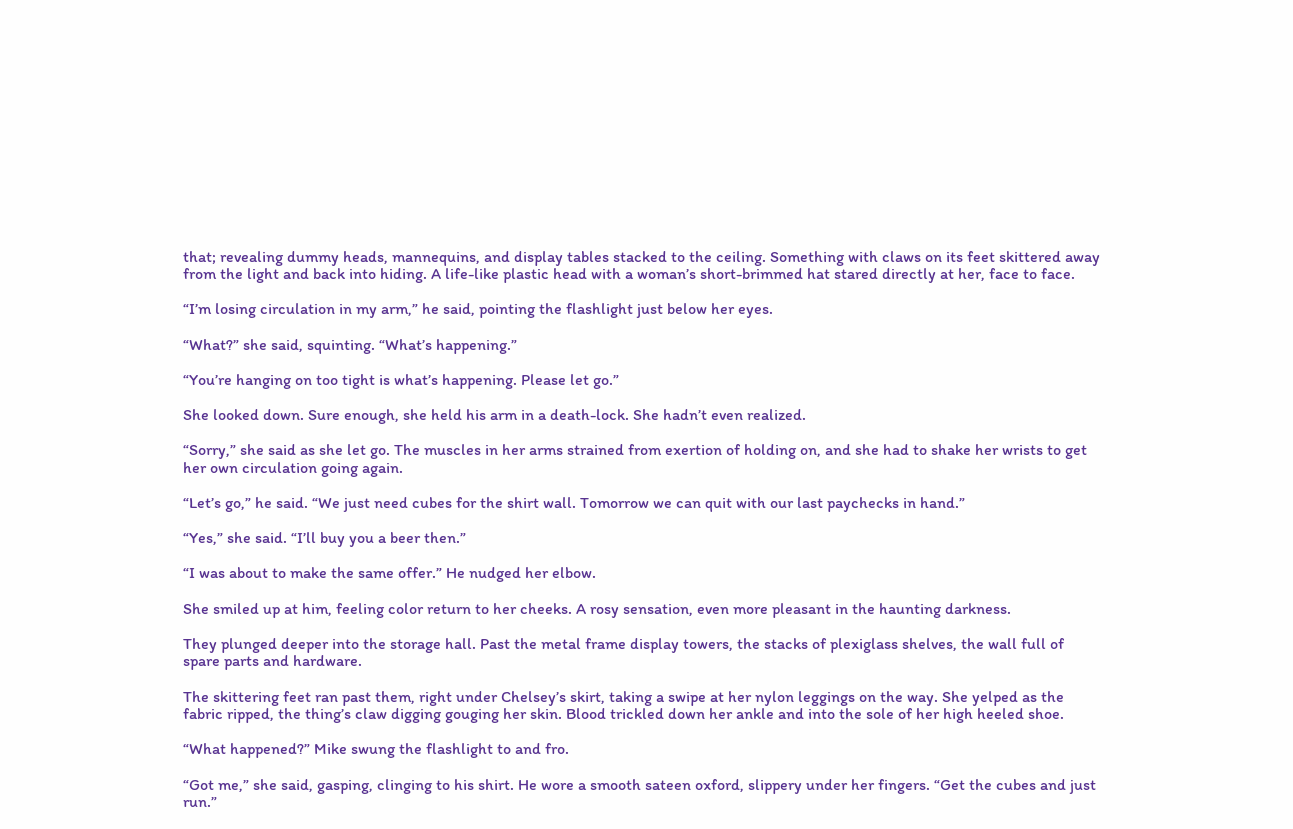that; revealing dummy heads, mannequins, and display tables stacked to the ceiling. Something with claws on its feet skittered away from the light and back into hiding. A life-like plastic head with a woman’s short-brimmed hat stared directly at her, face to face.

“I’m losing circulation in my arm,” he said, pointing the flashlight just below her eyes.

“What?” she said, squinting. “What’s happening.”

“You’re hanging on too tight is what’s happening. Please let go.”

She looked down. Sure enough, she held his arm in a death-lock. She hadn’t even realized.

“Sorry,” she said as she let go. The muscles in her arms strained from exertion of holding on, and she had to shake her wrists to get her own circulation going again.

“Let’s go,” he said. “We just need cubes for the shirt wall. Tomorrow we can quit with our last paychecks in hand.”

“Yes,” she said. “I’ll buy you a beer then.”

“I was about to make the same offer.” He nudged her elbow.

She smiled up at him, feeling color return to her cheeks. A rosy sensation, even more pleasant in the haunting darkness.

They plunged deeper into the storage hall. Past the metal frame display towers, the stacks of plexiglass shelves, the wall full of spare parts and hardware.

The skittering feet ran past them, right under Chelsey’s skirt, taking a swipe at her nylon leggings on the way. She yelped as the fabric ripped, the thing’s claw digging gouging her skin. Blood trickled down her ankle and into the sole of her high heeled shoe.

“What happened?” Mike swung the flashlight to and fro.

“Got me,” she said, gasping, clinging to his shirt. He wore a smooth sateen oxford, slippery under her fingers. “Get the cubes and just run.”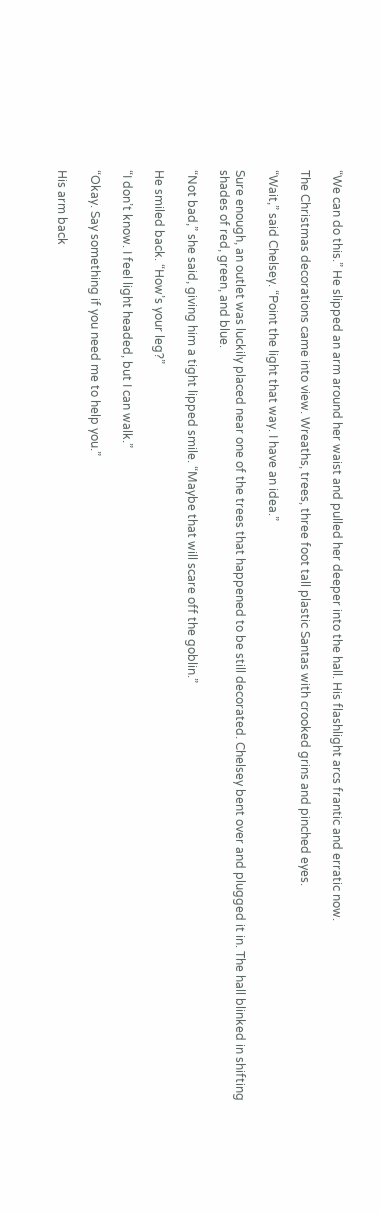“We can do this.” He slipped an arm around her waist and pulled her deeper into the hall. His flashlight arcs frantic and erratic now.

The Christmas decorations came into view. Wreaths, trees, three foot tall plastic Santas with crooked grins and pinched eyes.

“Wait,” said Chelsey. “Point the light that way. I have an idea.”

Sure enough, an outlet was luckily placed near one of the trees that happened to be still decorated. Chelsey bent over and plugged it in. The hall blinked in shifting shades of red, green, and blue.

“Not bad,” she said, giving him a tight lipped smile. “Maybe that will scare off the goblin.”

He smiled back. “How’s your leg?”

“I don’t know. I feel light headed, but I can walk.”

“Okay. Say something if you need me to help you.”

His arm back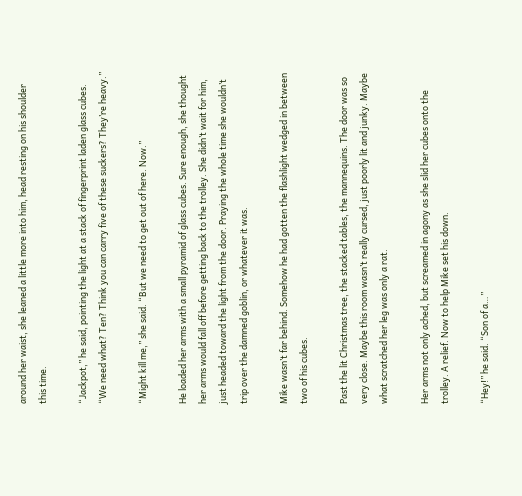around her waist, she leaned a little more into him, head resting on his shoulder this time.

“Jackpot,” he said, pointing the light at a stack of fingerprint laden glass cubes. “We need what? Ten? Think you can carry five of these suckers? They’re heavy.”

“Might kill me,” she said. “But we need to get out of here. Now.”

He loaded her arms with a small pyramid of glass cubes. Sure enough, she thought her arms would fall off before getting back to the trolley. She didn’t wait for him, just headed toward the light from the door. Praying the whole time she wouldn’t trip over the damned goblin, or whatever it was.

Mike wasn’t far behind. Somehow he had gotten the flashlight wedged in between two of his cubes.

Past the lit Christmas tree, the stacked tables, the mannequins. The door was so very close. Maybe this room wasn’t really cursed, just poorly lit and junky. Maybe what scratched her leg was only a rat.

Her arms not only ached, but screamed in agony as she slid her cubes onto the trolley. A relief. Now to help Mike set his down.

“Hey!” he said. “Son of a…”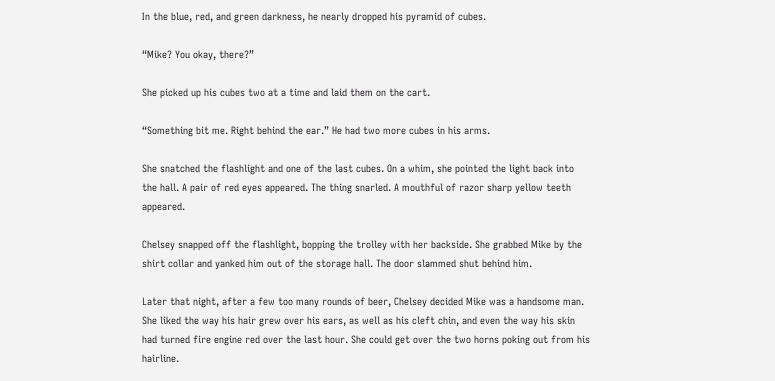In the blue, red, and green darkness, he nearly dropped his pyramid of cubes.

“Mike? You okay, there?”

She picked up his cubes two at a time and laid them on the cart.

“Something bit me. Right behind the ear.” He had two more cubes in his arms.

She snatched the flashlight and one of the last cubes. On a whim, she pointed the light back into the hall. A pair of red eyes appeared. The thing snarled. A mouthful of razor sharp yellow teeth appeared.

Chelsey snapped off the flashlight, bopping the trolley with her backside. She grabbed Mike by the shirt collar and yanked him out of the storage hall. The door slammed shut behind him.

Later that night, after a few too many rounds of beer, Chelsey decided Mike was a handsome man. She liked the way his hair grew over his ears, as well as his cleft chin, and even the way his skin had turned fire engine red over the last hour. She could get over the two horns poking out from his hairline.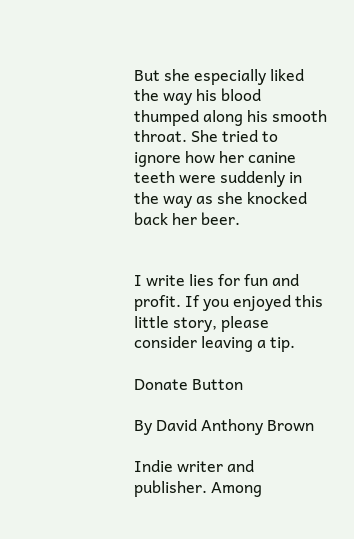But she especially liked the way his blood thumped along his smooth throat. She tried to ignore how her canine teeth were suddenly in the way as she knocked back her beer.


I write lies for fun and profit. If you enjoyed this little story, please consider leaving a tip.

Donate Button

By David Anthony Brown

Indie writer and publisher. Among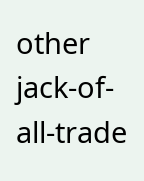other jack-of-all-trade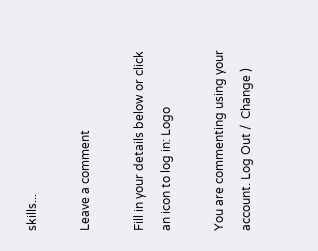skills...

Leave a comment

Fill in your details below or click an icon to log in: Logo

You are commenting using your account. Log Out /  Change )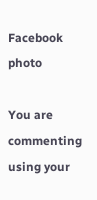Facebook photo

You are commenting using your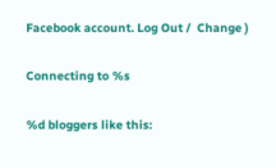Facebook account. Log Out /  Change )

Connecting to %s

%d bloggers like this: